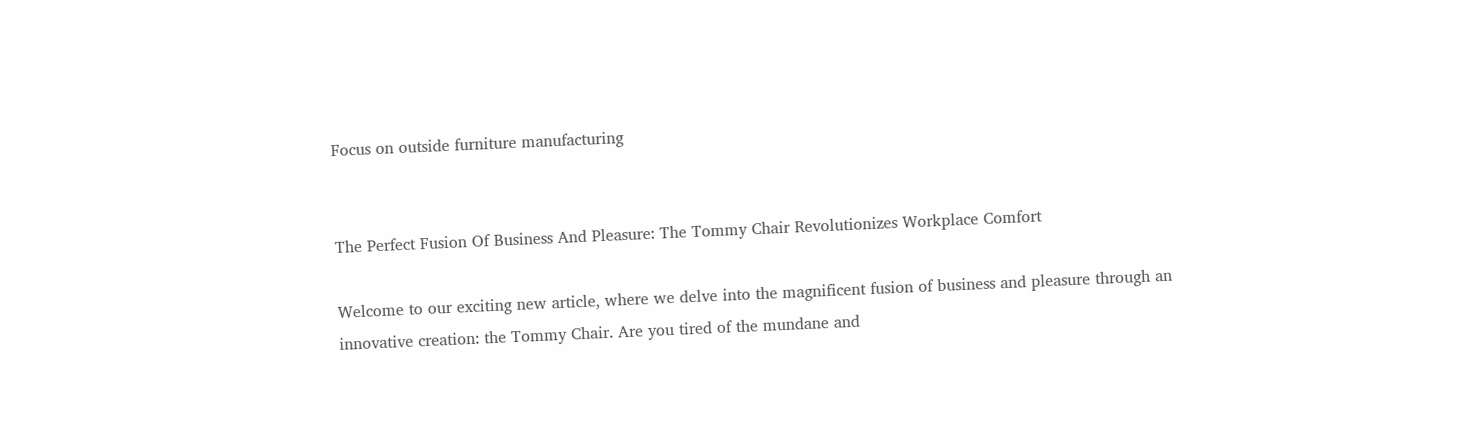Focus on outside furniture manufacturing


The Perfect Fusion Of Business And Pleasure: The Tommy Chair Revolutionizes Workplace Comfort

Welcome to our exciting new article, where we delve into the magnificent fusion of business and pleasure through an innovative creation: the Tommy Chair. Are you tired of the mundane and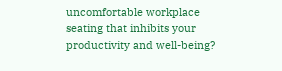uncomfortable workplace seating that inhibits your productivity and well-being?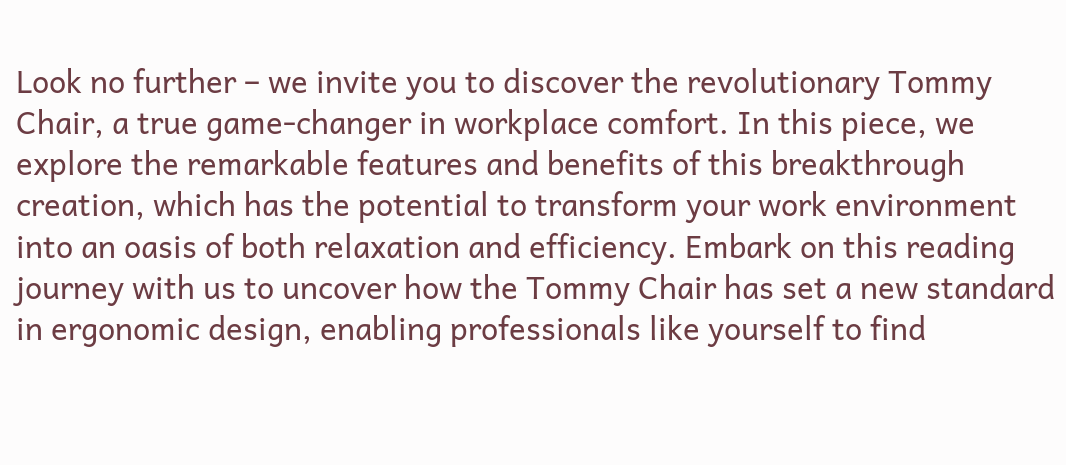Look no further – we invite you to discover the revolutionary Tommy Chair, a true game-changer in workplace comfort. In this piece, we explore the remarkable features and benefits of this breakthrough creation, which has the potential to transform your work environment into an oasis of both relaxation and efficiency. Embark on this reading journey with us to uncover how the Tommy Chair has set a new standard in ergonomic design, enabling professionals like yourself to find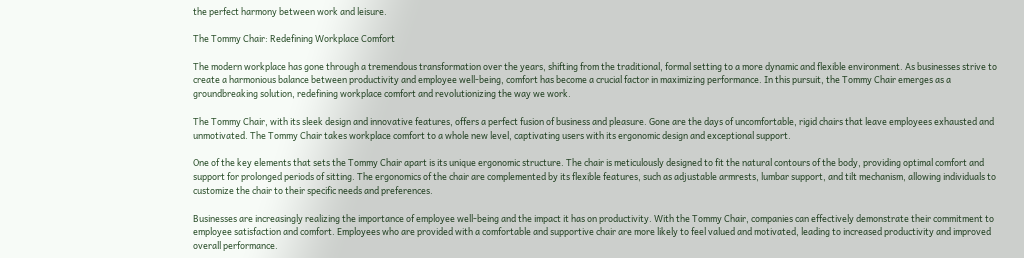the perfect harmony between work and leisure.

The Tommy Chair: Redefining Workplace Comfort

The modern workplace has gone through a tremendous transformation over the years, shifting from the traditional, formal setting to a more dynamic and flexible environment. As businesses strive to create a harmonious balance between productivity and employee well-being, comfort has become a crucial factor in maximizing performance. In this pursuit, the Tommy Chair emerges as a groundbreaking solution, redefining workplace comfort and revolutionizing the way we work.

The Tommy Chair, with its sleek design and innovative features, offers a perfect fusion of business and pleasure. Gone are the days of uncomfortable, rigid chairs that leave employees exhausted and unmotivated. The Tommy Chair takes workplace comfort to a whole new level, captivating users with its ergonomic design and exceptional support.

One of the key elements that sets the Tommy Chair apart is its unique ergonomic structure. The chair is meticulously designed to fit the natural contours of the body, providing optimal comfort and support for prolonged periods of sitting. The ergonomics of the chair are complemented by its flexible features, such as adjustable armrests, lumbar support, and tilt mechanism, allowing individuals to customize the chair to their specific needs and preferences.

Businesses are increasingly realizing the importance of employee well-being and the impact it has on productivity. With the Tommy Chair, companies can effectively demonstrate their commitment to employee satisfaction and comfort. Employees who are provided with a comfortable and supportive chair are more likely to feel valued and motivated, leading to increased productivity and improved overall performance.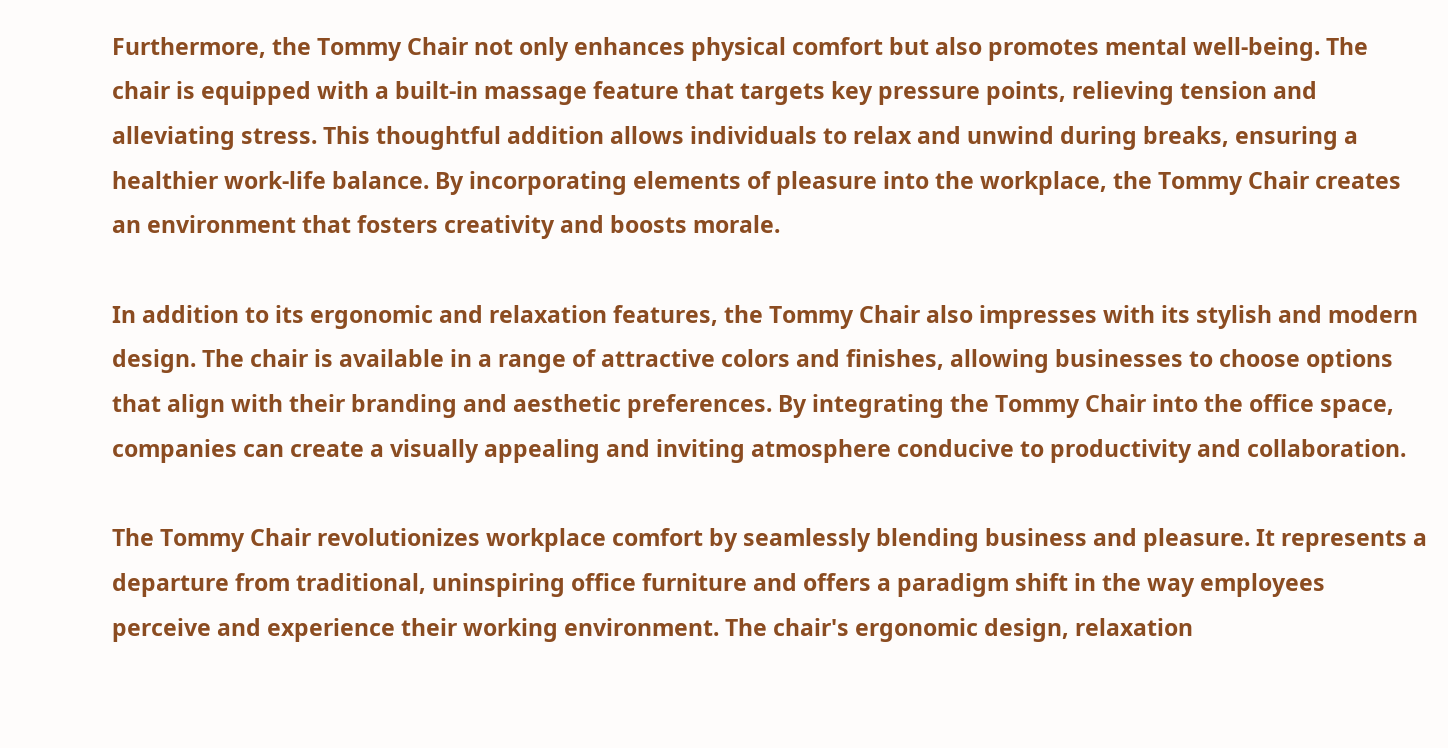Furthermore, the Tommy Chair not only enhances physical comfort but also promotes mental well-being. The chair is equipped with a built-in massage feature that targets key pressure points, relieving tension and alleviating stress. This thoughtful addition allows individuals to relax and unwind during breaks, ensuring a healthier work-life balance. By incorporating elements of pleasure into the workplace, the Tommy Chair creates an environment that fosters creativity and boosts morale.

In addition to its ergonomic and relaxation features, the Tommy Chair also impresses with its stylish and modern design. The chair is available in a range of attractive colors and finishes, allowing businesses to choose options that align with their branding and aesthetic preferences. By integrating the Tommy Chair into the office space, companies can create a visually appealing and inviting atmosphere conducive to productivity and collaboration.

The Tommy Chair revolutionizes workplace comfort by seamlessly blending business and pleasure. It represents a departure from traditional, uninspiring office furniture and offers a paradigm shift in the way employees perceive and experience their working environment. The chair's ergonomic design, relaxation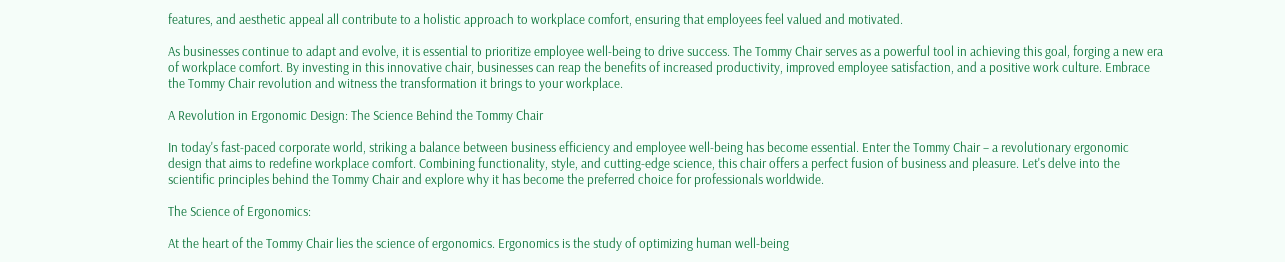features, and aesthetic appeal all contribute to a holistic approach to workplace comfort, ensuring that employees feel valued and motivated.

As businesses continue to adapt and evolve, it is essential to prioritize employee well-being to drive success. The Tommy Chair serves as a powerful tool in achieving this goal, forging a new era of workplace comfort. By investing in this innovative chair, businesses can reap the benefits of increased productivity, improved employee satisfaction, and a positive work culture. Embrace the Tommy Chair revolution and witness the transformation it brings to your workplace.

A Revolution in Ergonomic Design: The Science Behind the Tommy Chair

In today's fast-paced corporate world, striking a balance between business efficiency and employee well-being has become essential. Enter the Tommy Chair – a revolutionary ergonomic design that aims to redefine workplace comfort. Combining functionality, style, and cutting-edge science, this chair offers a perfect fusion of business and pleasure. Let's delve into the scientific principles behind the Tommy Chair and explore why it has become the preferred choice for professionals worldwide.

The Science of Ergonomics:

At the heart of the Tommy Chair lies the science of ergonomics. Ergonomics is the study of optimizing human well-being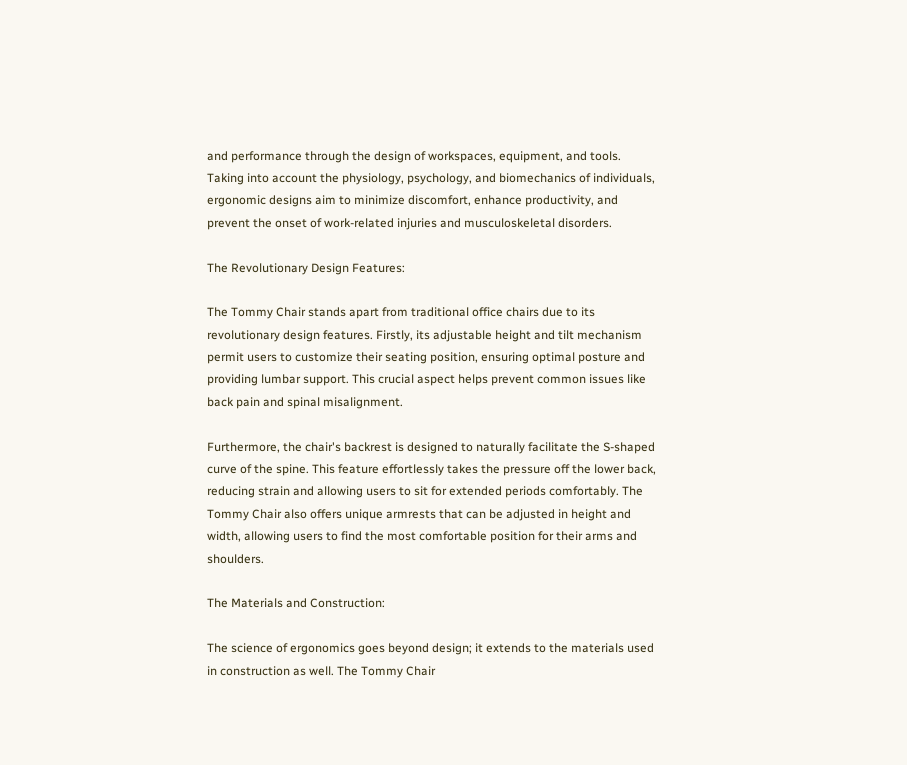and performance through the design of workspaces, equipment, and tools. Taking into account the physiology, psychology, and biomechanics of individuals, ergonomic designs aim to minimize discomfort, enhance productivity, and prevent the onset of work-related injuries and musculoskeletal disorders.

The Revolutionary Design Features:

The Tommy Chair stands apart from traditional office chairs due to its revolutionary design features. Firstly, its adjustable height and tilt mechanism permit users to customize their seating position, ensuring optimal posture and providing lumbar support. This crucial aspect helps prevent common issues like back pain and spinal misalignment.

Furthermore, the chair's backrest is designed to naturally facilitate the S-shaped curve of the spine. This feature effortlessly takes the pressure off the lower back, reducing strain and allowing users to sit for extended periods comfortably. The Tommy Chair also offers unique armrests that can be adjusted in height and width, allowing users to find the most comfortable position for their arms and shoulders.

The Materials and Construction:

The science of ergonomics goes beyond design; it extends to the materials used in construction as well. The Tommy Chair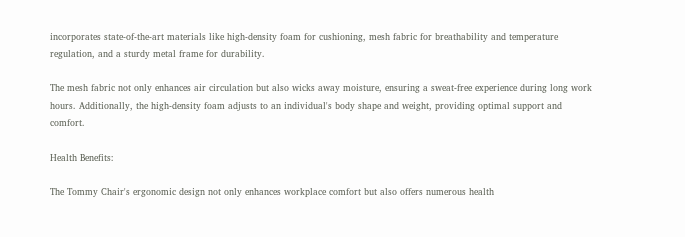incorporates state-of-the-art materials like high-density foam for cushioning, mesh fabric for breathability and temperature regulation, and a sturdy metal frame for durability.

The mesh fabric not only enhances air circulation but also wicks away moisture, ensuring a sweat-free experience during long work hours. Additionally, the high-density foam adjusts to an individual's body shape and weight, providing optimal support and comfort.

Health Benefits:

The Tommy Chair's ergonomic design not only enhances workplace comfort but also offers numerous health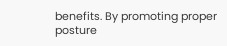benefits. By promoting proper posture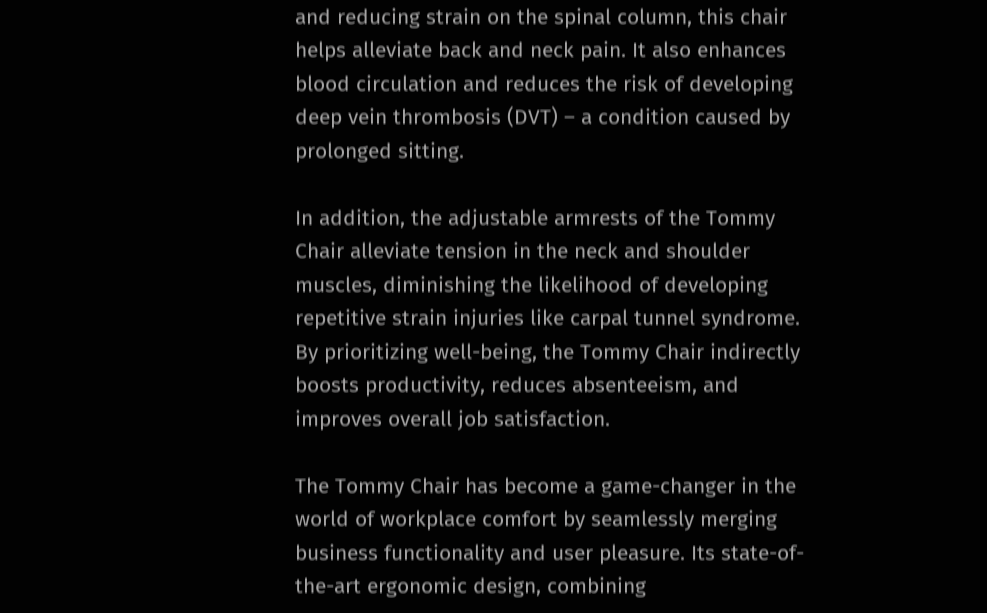and reducing strain on the spinal column, this chair helps alleviate back and neck pain. It also enhances blood circulation and reduces the risk of developing deep vein thrombosis (DVT) – a condition caused by prolonged sitting.

In addition, the adjustable armrests of the Tommy Chair alleviate tension in the neck and shoulder muscles, diminishing the likelihood of developing repetitive strain injuries like carpal tunnel syndrome. By prioritizing well-being, the Tommy Chair indirectly boosts productivity, reduces absenteeism, and improves overall job satisfaction.

The Tommy Chair has become a game-changer in the world of workplace comfort by seamlessly merging business functionality and user pleasure. Its state-of-the-art ergonomic design, combining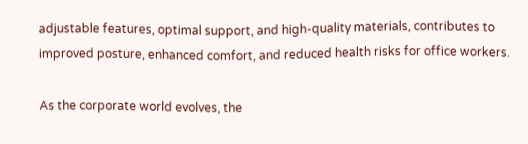adjustable features, optimal support, and high-quality materials, contributes to improved posture, enhanced comfort, and reduced health risks for office workers.

As the corporate world evolves, the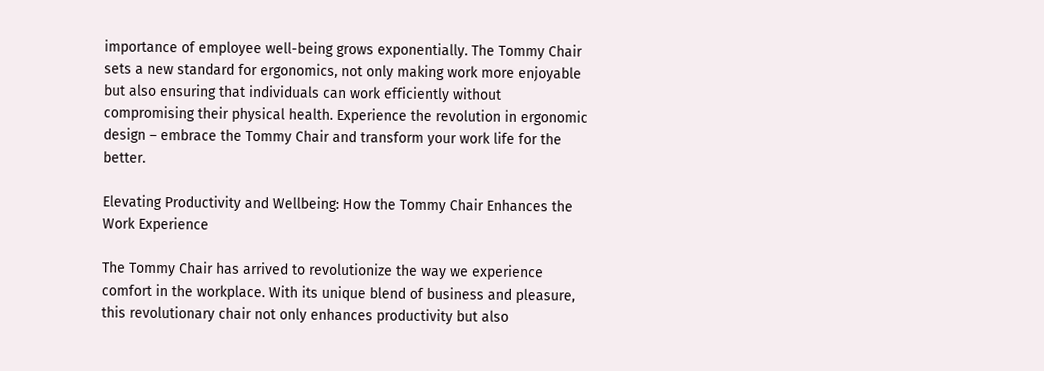importance of employee well-being grows exponentially. The Tommy Chair sets a new standard for ergonomics, not only making work more enjoyable but also ensuring that individuals can work efficiently without compromising their physical health. Experience the revolution in ergonomic design – embrace the Tommy Chair and transform your work life for the better.

Elevating Productivity and Wellbeing: How the Tommy Chair Enhances the Work Experience

The Tommy Chair has arrived to revolutionize the way we experience comfort in the workplace. With its unique blend of business and pleasure, this revolutionary chair not only enhances productivity but also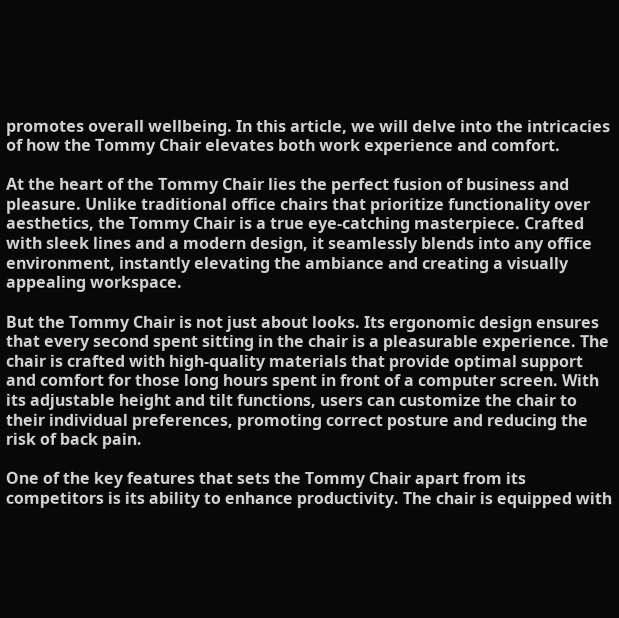promotes overall wellbeing. In this article, we will delve into the intricacies of how the Tommy Chair elevates both work experience and comfort.

At the heart of the Tommy Chair lies the perfect fusion of business and pleasure. Unlike traditional office chairs that prioritize functionality over aesthetics, the Tommy Chair is a true eye-catching masterpiece. Crafted with sleek lines and a modern design, it seamlessly blends into any office environment, instantly elevating the ambiance and creating a visually appealing workspace.

But the Tommy Chair is not just about looks. Its ergonomic design ensures that every second spent sitting in the chair is a pleasurable experience. The chair is crafted with high-quality materials that provide optimal support and comfort for those long hours spent in front of a computer screen. With its adjustable height and tilt functions, users can customize the chair to their individual preferences, promoting correct posture and reducing the risk of back pain.

One of the key features that sets the Tommy Chair apart from its competitors is its ability to enhance productivity. The chair is equipped with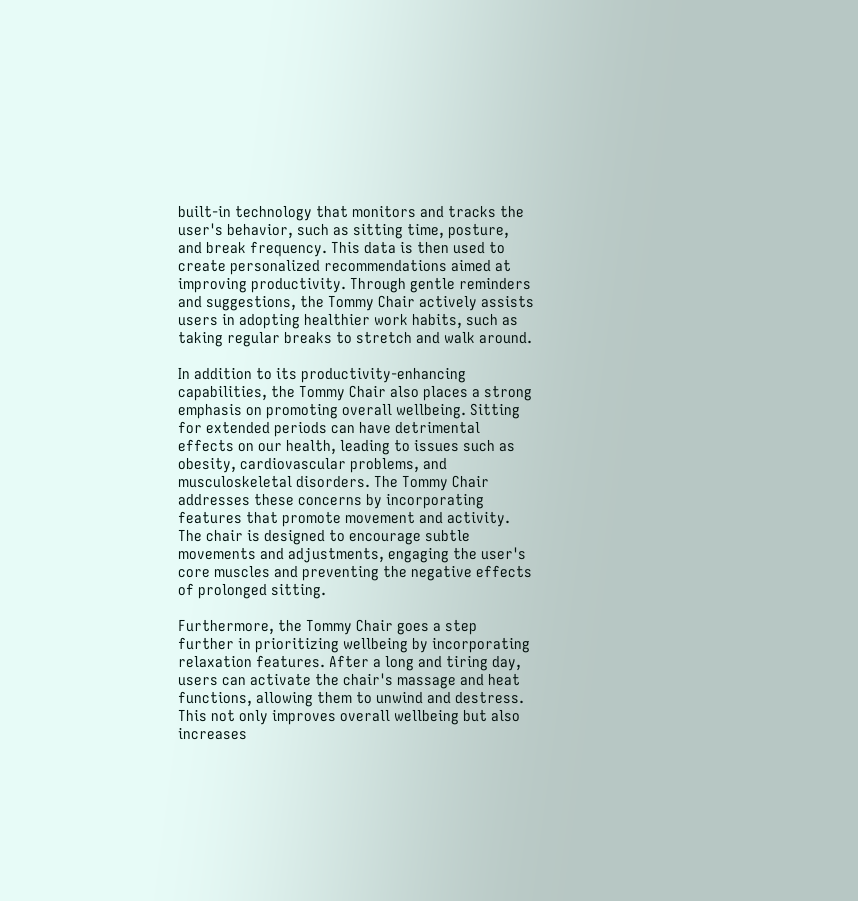built-in technology that monitors and tracks the user's behavior, such as sitting time, posture, and break frequency. This data is then used to create personalized recommendations aimed at improving productivity. Through gentle reminders and suggestions, the Tommy Chair actively assists users in adopting healthier work habits, such as taking regular breaks to stretch and walk around.

In addition to its productivity-enhancing capabilities, the Tommy Chair also places a strong emphasis on promoting overall wellbeing. Sitting for extended periods can have detrimental effects on our health, leading to issues such as obesity, cardiovascular problems, and musculoskeletal disorders. The Tommy Chair addresses these concerns by incorporating features that promote movement and activity. The chair is designed to encourage subtle movements and adjustments, engaging the user's core muscles and preventing the negative effects of prolonged sitting.

Furthermore, the Tommy Chair goes a step further in prioritizing wellbeing by incorporating relaxation features. After a long and tiring day, users can activate the chair's massage and heat functions, allowing them to unwind and destress. This not only improves overall wellbeing but also increases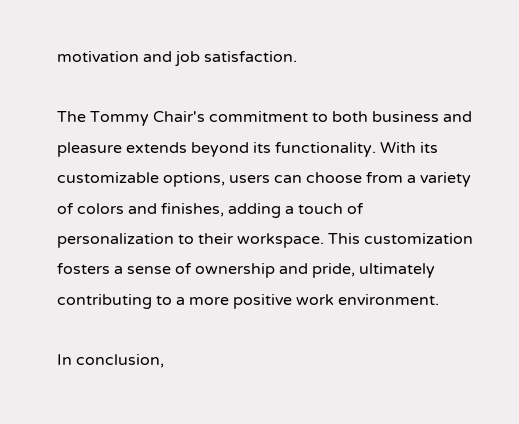motivation and job satisfaction.

The Tommy Chair's commitment to both business and pleasure extends beyond its functionality. With its customizable options, users can choose from a variety of colors and finishes, adding a touch of personalization to their workspace. This customization fosters a sense of ownership and pride, ultimately contributing to a more positive work environment.

In conclusion,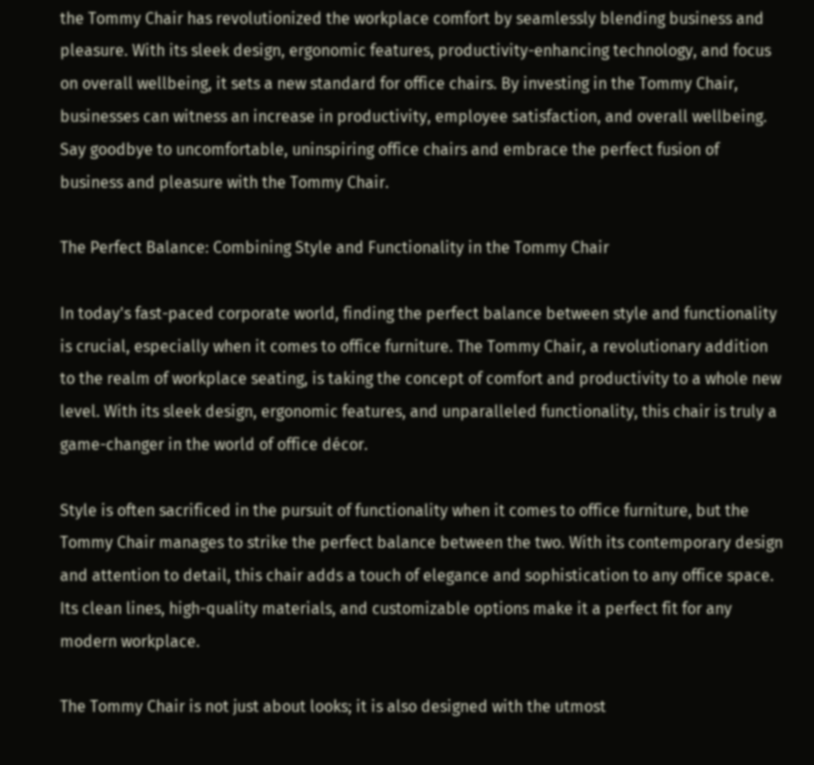the Tommy Chair has revolutionized the workplace comfort by seamlessly blending business and pleasure. With its sleek design, ergonomic features, productivity-enhancing technology, and focus on overall wellbeing, it sets a new standard for office chairs. By investing in the Tommy Chair, businesses can witness an increase in productivity, employee satisfaction, and overall wellbeing. Say goodbye to uncomfortable, uninspiring office chairs and embrace the perfect fusion of business and pleasure with the Tommy Chair.

The Perfect Balance: Combining Style and Functionality in the Tommy Chair

In today's fast-paced corporate world, finding the perfect balance between style and functionality is crucial, especially when it comes to office furniture. The Tommy Chair, a revolutionary addition to the realm of workplace seating, is taking the concept of comfort and productivity to a whole new level. With its sleek design, ergonomic features, and unparalleled functionality, this chair is truly a game-changer in the world of office décor.

Style is often sacrificed in the pursuit of functionality when it comes to office furniture, but the Tommy Chair manages to strike the perfect balance between the two. With its contemporary design and attention to detail, this chair adds a touch of elegance and sophistication to any office space. Its clean lines, high-quality materials, and customizable options make it a perfect fit for any modern workplace.

The Tommy Chair is not just about looks; it is also designed with the utmost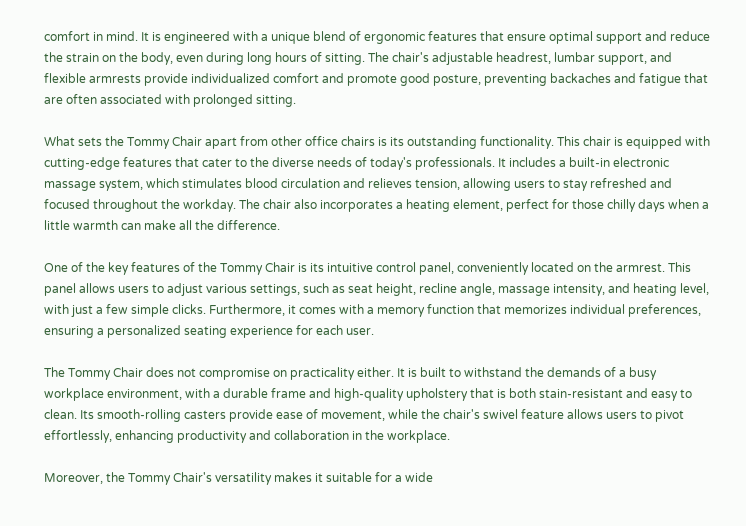comfort in mind. It is engineered with a unique blend of ergonomic features that ensure optimal support and reduce the strain on the body, even during long hours of sitting. The chair's adjustable headrest, lumbar support, and flexible armrests provide individualized comfort and promote good posture, preventing backaches and fatigue that are often associated with prolonged sitting.

What sets the Tommy Chair apart from other office chairs is its outstanding functionality. This chair is equipped with cutting-edge features that cater to the diverse needs of today's professionals. It includes a built-in electronic massage system, which stimulates blood circulation and relieves tension, allowing users to stay refreshed and focused throughout the workday. The chair also incorporates a heating element, perfect for those chilly days when a little warmth can make all the difference.

One of the key features of the Tommy Chair is its intuitive control panel, conveniently located on the armrest. This panel allows users to adjust various settings, such as seat height, recline angle, massage intensity, and heating level, with just a few simple clicks. Furthermore, it comes with a memory function that memorizes individual preferences, ensuring a personalized seating experience for each user.

The Tommy Chair does not compromise on practicality either. It is built to withstand the demands of a busy workplace environment, with a durable frame and high-quality upholstery that is both stain-resistant and easy to clean. Its smooth-rolling casters provide ease of movement, while the chair's swivel feature allows users to pivot effortlessly, enhancing productivity and collaboration in the workplace.

Moreover, the Tommy Chair's versatility makes it suitable for a wide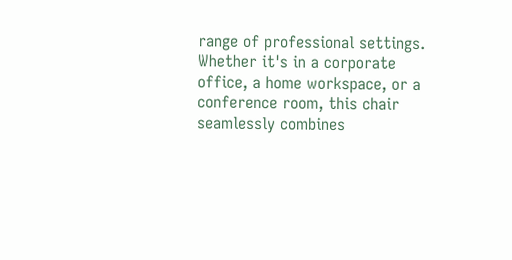range of professional settings. Whether it's in a corporate office, a home workspace, or a conference room, this chair seamlessly combines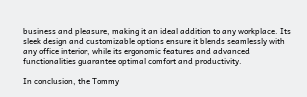business and pleasure, making it an ideal addition to any workplace. Its sleek design and customizable options ensure it blends seamlessly with any office interior, while its ergonomic features and advanced functionalities guarantee optimal comfort and productivity.

In conclusion, the Tommy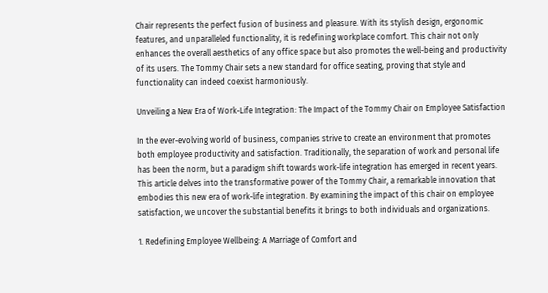Chair represents the perfect fusion of business and pleasure. With its stylish design, ergonomic features, and unparalleled functionality, it is redefining workplace comfort. This chair not only enhances the overall aesthetics of any office space but also promotes the well-being and productivity of its users. The Tommy Chair sets a new standard for office seating, proving that style and functionality can indeed coexist harmoniously.

Unveiling a New Era of Work-Life Integration: The Impact of the Tommy Chair on Employee Satisfaction

In the ever-evolving world of business, companies strive to create an environment that promotes both employee productivity and satisfaction. Traditionally, the separation of work and personal life has been the norm, but a paradigm shift towards work-life integration has emerged in recent years. This article delves into the transformative power of the Tommy Chair, a remarkable innovation that embodies this new era of work-life integration. By examining the impact of this chair on employee satisfaction, we uncover the substantial benefits it brings to both individuals and organizations.

1. Redefining Employee Wellbeing: A Marriage of Comfort and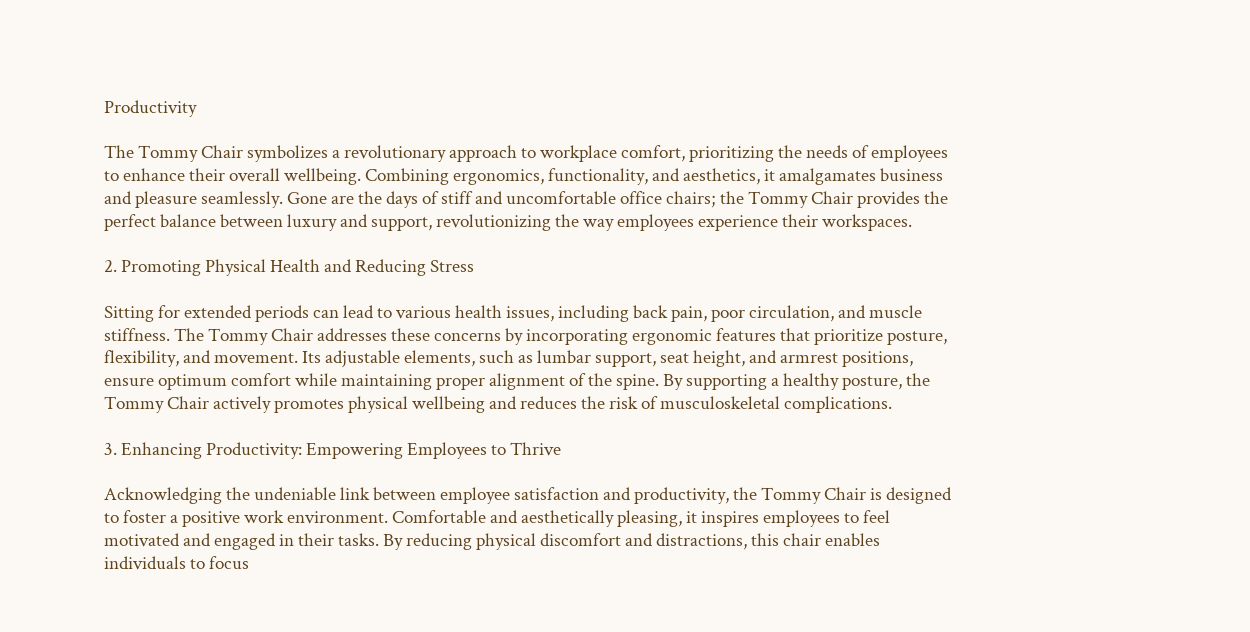Productivity

The Tommy Chair symbolizes a revolutionary approach to workplace comfort, prioritizing the needs of employees to enhance their overall wellbeing. Combining ergonomics, functionality, and aesthetics, it amalgamates business and pleasure seamlessly. Gone are the days of stiff and uncomfortable office chairs; the Tommy Chair provides the perfect balance between luxury and support, revolutionizing the way employees experience their workspaces.

2. Promoting Physical Health and Reducing Stress

Sitting for extended periods can lead to various health issues, including back pain, poor circulation, and muscle stiffness. The Tommy Chair addresses these concerns by incorporating ergonomic features that prioritize posture, flexibility, and movement. Its adjustable elements, such as lumbar support, seat height, and armrest positions, ensure optimum comfort while maintaining proper alignment of the spine. By supporting a healthy posture, the Tommy Chair actively promotes physical wellbeing and reduces the risk of musculoskeletal complications.

3. Enhancing Productivity: Empowering Employees to Thrive

Acknowledging the undeniable link between employee satisfaction and productivity, the Tommy Chair is designed to foster a positive work environment. Comfortable and aesthetically pleasing, it inspires employees to feel motivated and engaged in their tasks. By reducing physical discomfort and distractions, this chair enables individuals to focus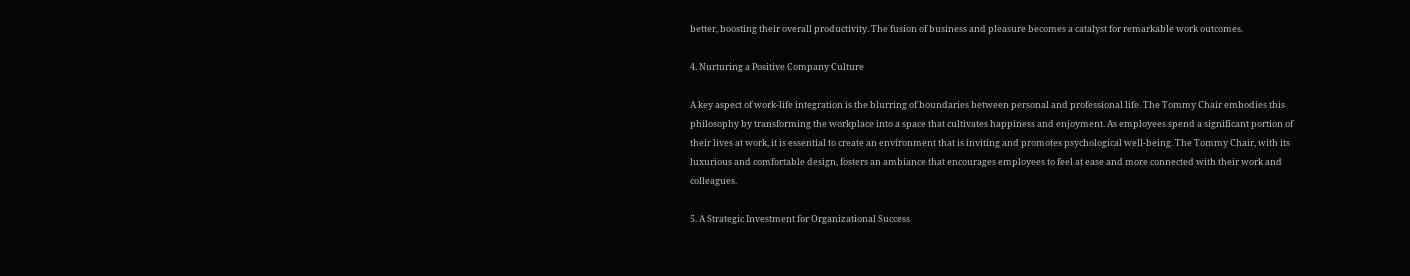better, boosting their overall productivity. The fusion of business and pleasure becomes a catalyst for remarkable work outcomes.

4. Nurturing a Positive Company Culture

A key aspect of work-life integration is the blurring of boundaries between personal and professional life. The Tommy Chair embodies this philosophy by transforming the workplace into a space that cultivates happiness and enjoyment. As employees spend a significant portion of their lives at work, it is essential to create an environment that is inviting and promotes psychological well-being. The Tommy Chair, with its luxurious and comfortable design, fosters an ambiance that encourages employees to feel at ease and more connected with their work and colleagues.

5. A Strategic Investment for Organizational Success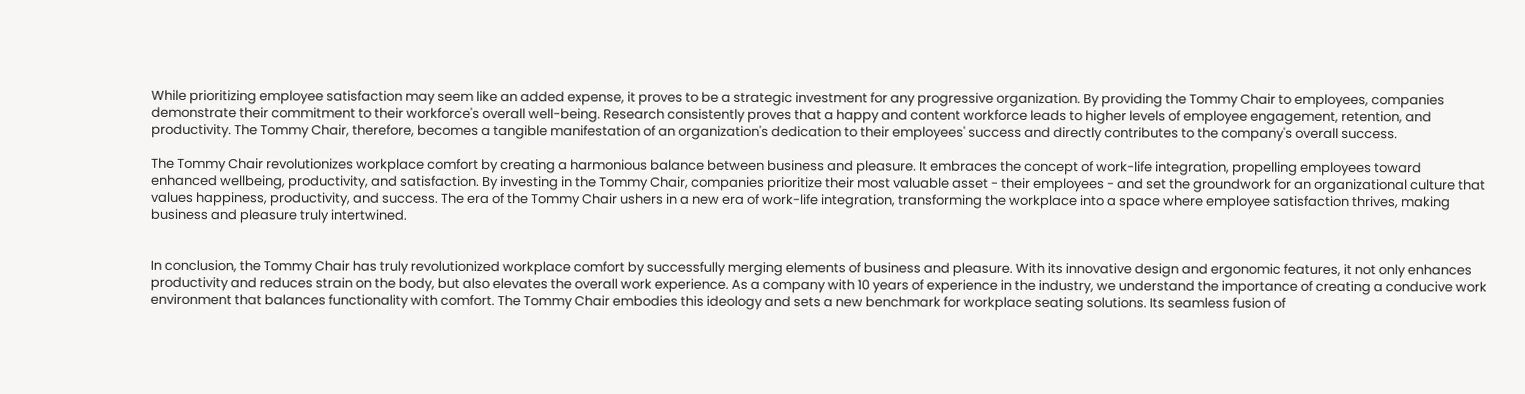While prioritizing employee satisfaction may seem like an added expense, it proves to be a strategic investment for any progressive organization. By providing the Tommy Chair to employees, companies demonstrate their commitment to their workforce's overall well-being. Research consistently proves that a happy and content workforce leads to higher levels of employee engagement, retention, and productivity. The Tommy Chair, therefore, becomes a tangible manifestation of an organization's dedication to their employees' success and directly contributes to the company's overall success.

The Tommy Chair revolutionizes workplace comfort by creating a harmonious balance between business and pleasure. It embraces the concept of work-life integration, propelling employees toward enhanced wellbeing, productivity, and satisfaction. By investing in the Tommy Chair, companies prioritize their most valuable asset - their employees - and set the groundwork for an organizational culture that values happiness, productivity, and success. The era of the Tommy Chair ushers in a new era of work-life integration, transforming the workplace into a space where employee satisfaction thrives, making business and pleasure truly intertwined.


In conclusion, the Tommy Chair has truly revolutionized workplace comfort by successfully merging elements of business and pleasure. With its innovative design and ergonomic features, it not only enhances productivity and reduces strain on the body, but also elevates the overall work experience. As a company with 10 years of experience in the industry, we understand the importance of creating a conducive work environment that balances functionality with comfort. The Tommy Chair embodies this ideology and sets a new benchmark for workplace seating solutions. Its seamless fusion of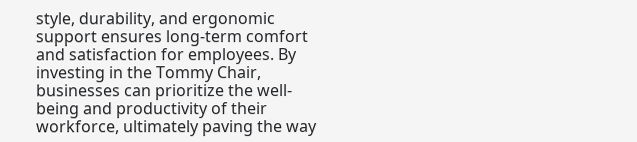style, durability, and ergonomic support ensures long-term comfort and satisfaction for employees. By investing in the Tommy Chair, businesses can prioritize the well-being and productivity of their workforce, ultimately paving the way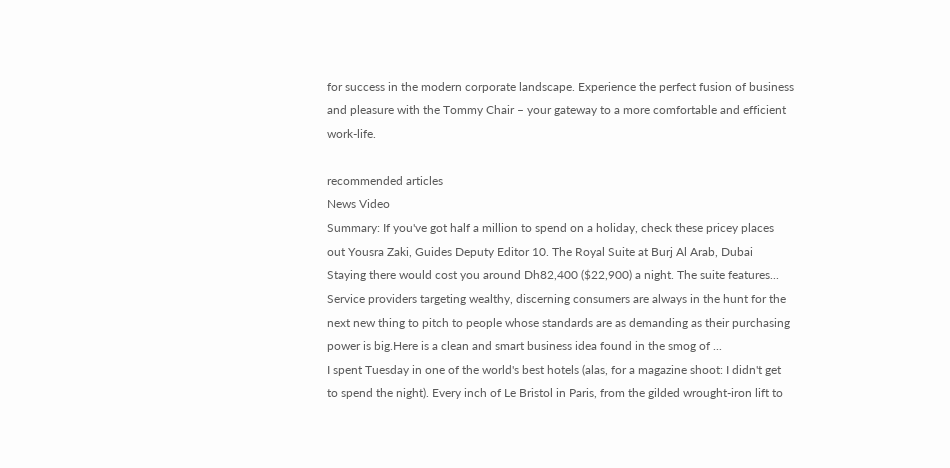for success in the modern corporate landscape. Experience the perfect fusion of business and pleasure with the Tommy Chair – your gateway to a more comfortable and efficient work-life.

recommended articles
News Video
Summary: If you've got half a million to spend on a holiday, check these pricey places out Yousra Zaki, Guides Deputy Editor 10. The Royal Suite at Burj Al Arab, Dubai Staying there would cost you around Dh82,400 ($22,900) a night. The suite features...
Service providers targeting wealthy, discerning consumers are always in the hunt for the next new thing to pitch to people whose standards are as demanding as their purchasing power is big.Here is a clean and smart business idea found in the smog of ...
I spent Tuesday in one of the world's best hotels (alas, for a magazine shoot: I didn't get to spend the night). Every inch of Le Bristol in Paris, from the gilded wrought-iron lift to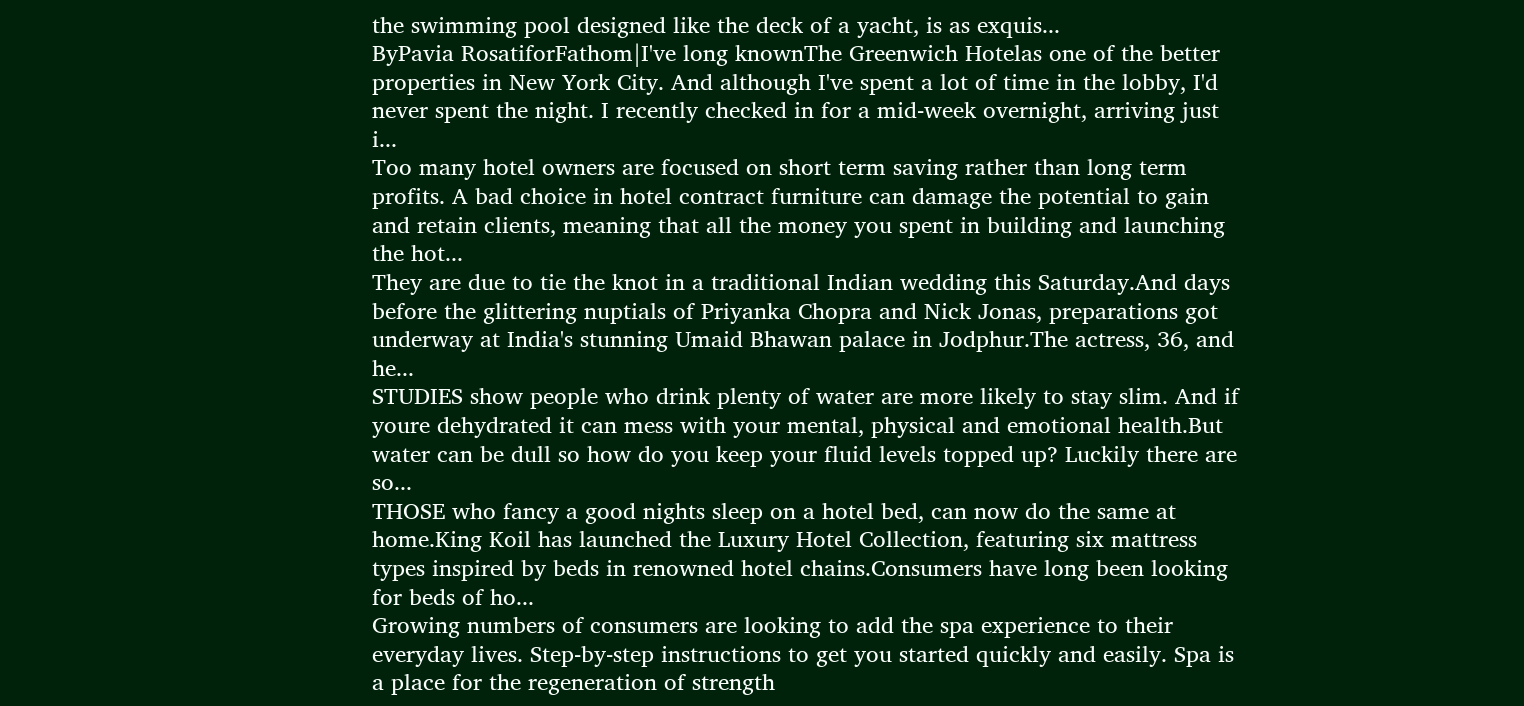the swimming pool designed like the deck of a yacht, is as exquis...
ByPavia RosatiforFathom|I've long knownThe Greenwich Hotelas one of the better properties in New York City. And although I've spent a lot of time in the lobby, I'd never spent the night. I recently checked in for a mid-week overnight, arriving just i...
Too many hotel owners are focused on short term saving rather than long term profits. A bad choice in hotel contract furniture can damage the potential to gain and retain clients, meaning that all the money you spent in building and launching the hot...
They are due to tie the knot in a traditional Indian wedding this Saturday.And days before the glittering nuptials of Priyanka Chopra and Nick Jonas, preparations got underway at India's stunning Umaid Bhawan palace in Jodphur.The actress, 36, and he...
STUDIES show people who drink plenty of water are more likely to stay slim. And if youre dehydrated it can mess with your mental, physical and emotional health.But water can be dull so how do you keep your fluid levels topped up? Luckily there are so...
THOSE who fancy a good nights sleep on a hotel bed, can now do the same at home.King Koil has launched the Luxury Hotel Collection, featuring six mattress types inspired by beds in renowned hotel chains.Consumers have long been looking for beds of ho...
Growing numbers of consumers are looking to add the spa experience to their everyday lives. Step-by-step instructions to get you started quickly and easily. Spa is a place for the regeneration of strength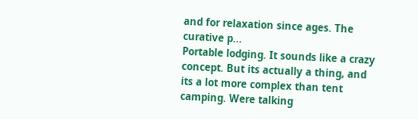and for relaxation since ages. The curative p...
Portable lodging. It sounds like a crazy concept. But its actually a thing, and its a lot more complex than tent camping. Were talking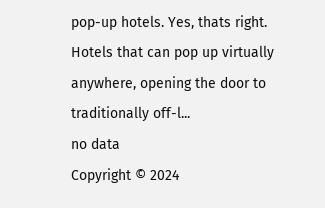pop-up hotels. Yes, thats right. Hotels that can pop up virtually anywhere, opening the door to traditionally off-l...
no data
Copyright © 2024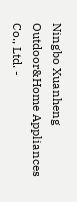Ningbo Xuanheng Outdoor&Home Appliances Co., Ltd. -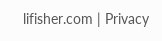lifisher.com | Privacy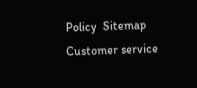Policy  Sitemap
Customer service